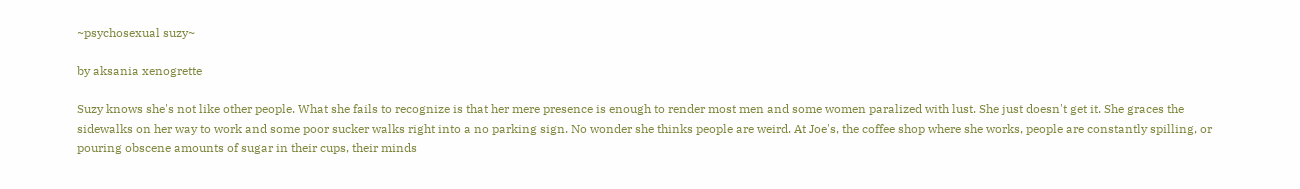~psychosexual suzy~

by aksania xenogrette

Suzy knows she's not like other people. What she fails to recognize is that her mere presence is enough to render most men and some women paralized with lust. She just doesn't get it. She graces the sidewalks on her way to work and some poor sucker walks right into a no parking sign. No wonder she thinks people are weird. At Joe's, the coffee shop where she works, people are constantly spilling, or pouring obscene amounts of sugar in their cups, their minds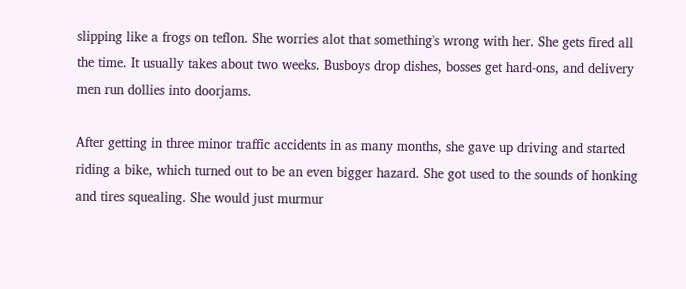slipping like a frogs on teflon. She worries alot that something's wrong with her. She gets fired all the time. It usually takes about two weeks. Busboys drop dishes, bosses get hard-ons, and delivery men run dollies into doorjams.

After getting in three minor traffic accidents in as many months, she gave up driving and started riding a bike, which turned out to be an even bigger hazard. She got used to the sounds of honking and tires squealing. She would just murmur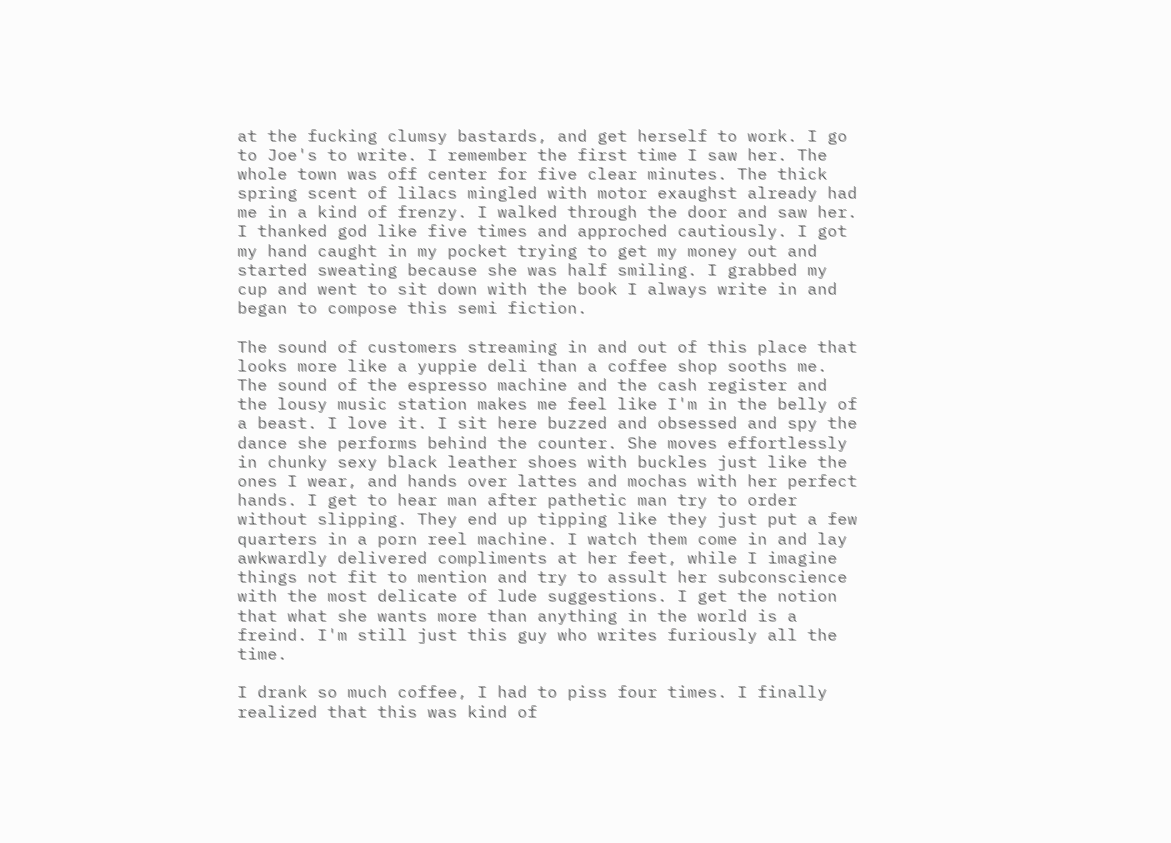at the fucking clumsy bastards, and get herself to work. I go to Joe's to write. I remember the first time I saw her. The whole town was off center for five clear minutes. The thick spring scent of lilacs mingled with motor exaughst already had me in a kind of frenzy. I walked through the door and saw her. I thanked god like five times and approched cautiously. I got my hand caught in my pocket trying to get my money out and started sweating because she was half smiling. I grabbed my cup and went to sit down with the book I always write in and began to compose this semi fiction.

The sound of customers streaming in and out of this place that looks more like a yuppie deli than a coffee shop sooths me. The sound of the espresso machine and the cash register and the lousy music station makes me feel like I'm in the belly of a beast. I love it. I sit here buzzed and obsessed and spy the dance she performs behind the counter. She moves effortlessly in chunky sexy black leather shoes with buckles just like the ones I wear, and hands over lattes and mochas with her perfect hands. I get to hear man after pathetic man try to order without slipping. They end up tipping like they just put a few quarters in a porn reel machine. I watch them come in and lay awkwardly delivered compliments at her feet, while I imagine things not fit to mention and try to assult her subconscience with the most delicate of lude suggestions. I get the notion that what she wants more than anything in the world is a freind. I'm still just this guy who writes furiously all the time.

I drank so much coffee, I had to piss four times. I finally realized that this was kind of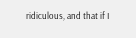ridiculous, and that if I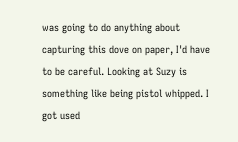was going to do anything about capturing this dove on paper, I'd have to be careful. Looking at Suzy is something like being pistol whipped. I got used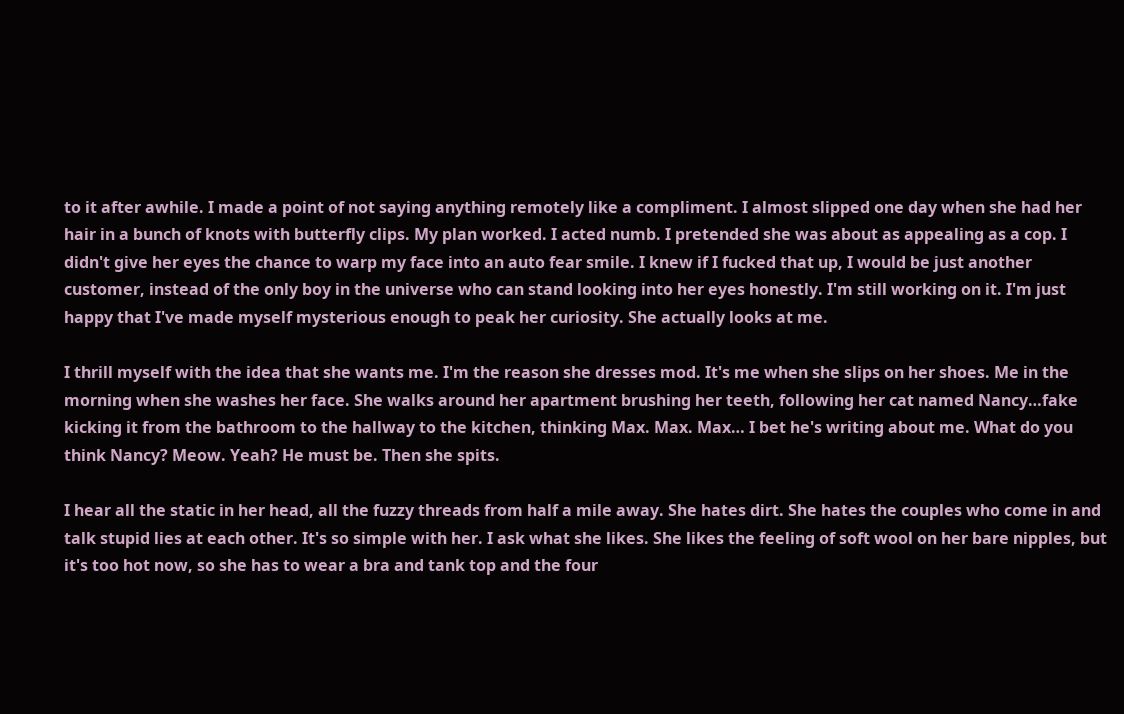to it after awhile. I made a point of not saying anything remotely like a compliment. I almost slipped one day when she had her hair in a bunch of knots with butterfly clips. My plan worked. I acted numb. I pretended she was about as appealing as a cop. I didn't give her eyes the chance to warp my face into an auto fear smile. I knew if I fucked that up, I would be just another customer, instead of the only boy in the universe who can stand looking into her eyes honestly. I'm still working on it. I'm just happy that I've made myself mysterious enough to peak her curiosity. She actually looks at me.

I thrill myself with the idea that she wants me. I'm the reason she dresses mod. It's me when she slips on her shoes. Me in the morning when she washes her face. She walks around her apartment brushing her teeth, following her cat named Nancy…fake kicking it from the bathroom to the hallway to the kitchen, thinking Max. Max. Max… I bet he's writing about me. What do you think Nancy? Meow. Yeah? He must be. Then she spits.

I hear all the static in her head, all the fuzzy threads from half a mile away. She hates dirt. She hates the couples who come in and talk stupid lies at each other. It's so simple with her. I ask what she likes. She likes the feeling of soft wool on her bare nipples, but it's too hot now, so she has to wear a bra and tank top and the four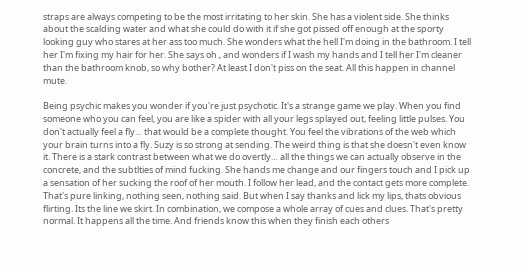straps are always competing to be the most irritating to her skin. She has a violent side. She thinks about the scalding water and what she could do with it if she got pissed off enough at the sporty looking guy who stares at her ass too much. She wonders what the hell I'm doing in the bathroom. I tell her I'm fixing my hair for her. She says oh., and wonders if I wash my hands and I tell her I'm cleaner than the bathroom knob, so why bother? At least I don't piss on the seat. All this happen in channel mute.

Being psychic makes you wonder if you're just psychotic. It's a strange game we play. When you find someone who you can feel, you are like a spider with all your legs splayed out, feeling little pulses. You don't actually feel a fly… that would be a complete thought. You feel the vibrations of the web which your brain turns into a fly. Suzy is so strong at sending. The weird thing is that she doesn't even know it. There is a stark contrast between what we do overtly… all the things we can actually observe in the concrete, and the subtlties of mind fucking. She hands me change and our fingers touch and I pick up a sensation of her sucking the roof of her mouth. I follow her lead, and the contact gets more complete. That's pure linking, nothing seen, nothing said. But when I say thanks and lick my lips, thats obvious flirting. Its the line we skirt. In combination, we compose a whole array of cues and clues. That's pretty normal. It happens all the time. And friends know this when they finish each others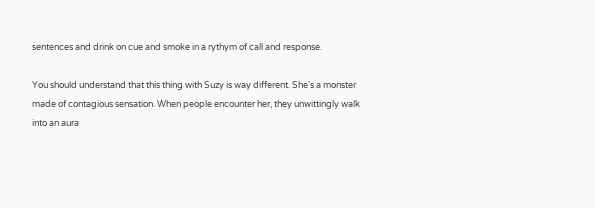sentences and drink on cue and smoke in a rythym of call and response.

You should understand that this thing with Suzy is way different. She's a monster made of contagious sensation. When people encounter her, they unwittingly walk into an aura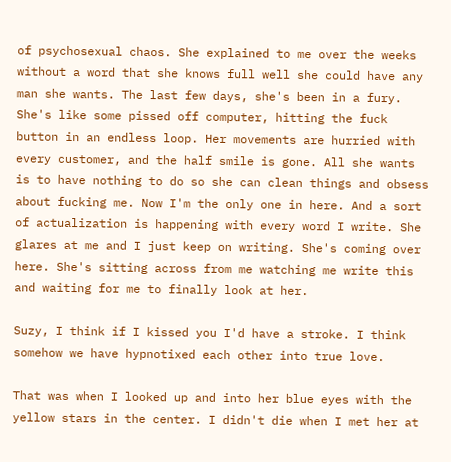of psychosexual chaos. She explained to me over the weeks without a word that she knows full well she could have any man she wants. The last few days, she's been in a fury. She's like some pissed off computer, hitting the fuck button in an endless loop. Her movements are hurried with every customer, and the half smile is gone. All she wants is to have nothing to do so she can clean things and obsess about fucking me. Now I'm the only one in here. And a sort of actualization is happening with every word I write. She glares at me and I just keep on writing. She's coming over here. She's sitting across from me watching me write this and waiting for me to finally look at her.

Suzy, I think if I kissed you I'd have a stroke. I think somehow we have hypnotixed each other into true love.

That was when I looked up and into her blue eyes with the yellow stars in the center. I didn't die when I met her at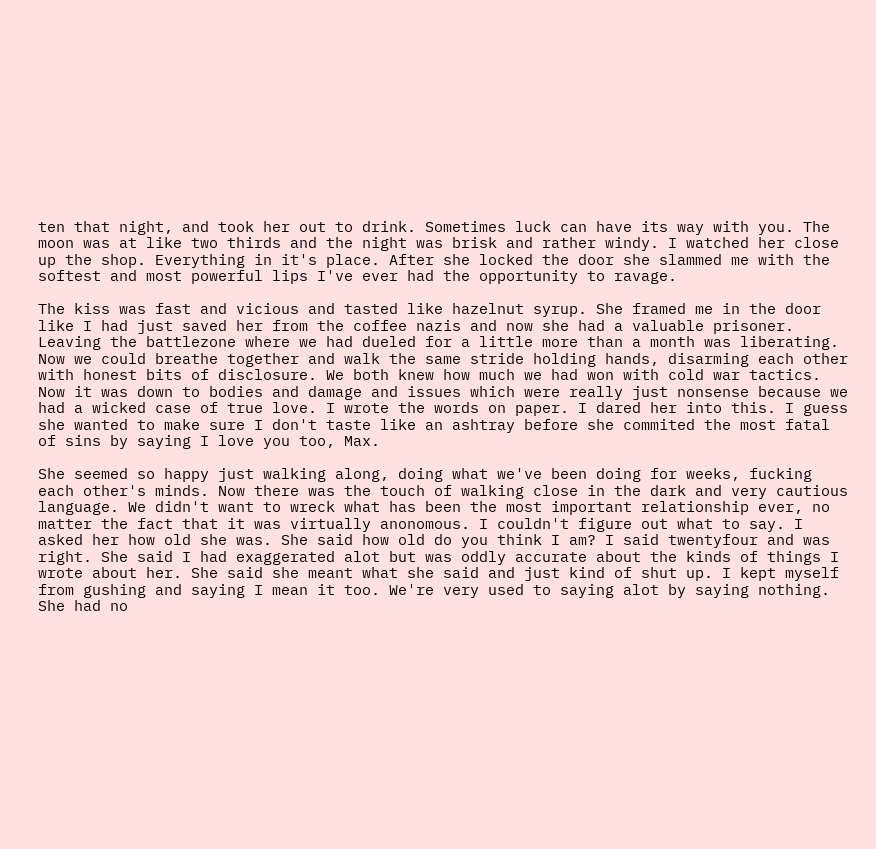ten that night, and took her out to drink. Sometimes luck can have its way with you. The moon was at like two thirds and the night was brisk and rather windy. I watched her close up the shop. Everything in it's place. After she locked the door she slammed me with the softest and most powerful lips I've ever had the opportunity to ravage.

The kiss was fast and vicious and tasted like hazelnut syrup. She framed me in the door like I had just saved her from the coffee nazis and now she had a valuable prisoner. Leaving the battlezone where we had dueled for a little more than a month was liberating. Now we could breathe together and walk the same stride holding hands, disarming each other with honest bits of disclosure. We both knew how much we had won with cold war tactics. Now it was down to bodies and damage and issues which were really just nonsense because we had a wicked case of true love. I wrote the words on paper. I dared her into this. I guess she wanted to make sure I don't taste like an ashtray before she commited the most fatal of sins by saying I love you too, Max.

She seemed so happy just walking along, doing what we've been doing for weeks, fucking each other's minds. Now there was the touch of walking close in the dark and very cautious language. We didn't want to wreck what has been the most important relationship ever, no matter the fact that it was virtually anonomous. I couldn't figure out what to say. I asked her how old she was. She said how old do you think I am? I said twentyfour and was right. She said I had exaggerated alot but was oddly accurate about the kinds of things I wrote about her. She said she meant what she said and just kind of shut up. I kept myself from gushing and saying I mean it too. We're very used to saying alot by saying nothing. She had no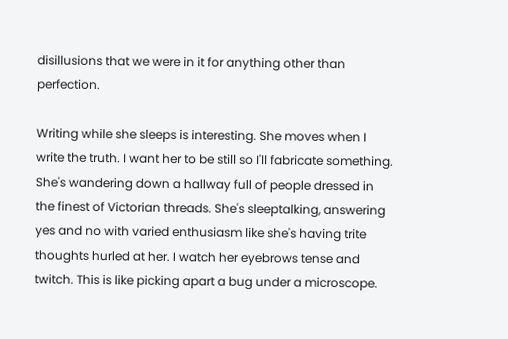disillusions that we were in it for anything other than perfection.

Writing while she sleeps is interesting. She moves when I write the truth. I want her to be still so I'll fabricate something. She's wandering down a hallway full of people dressed in the finest of Victorian threads. She's sleeptalking, answering yes and no with varied enthusiasm like she's having trite thoughts hurled at her. I watch her eyebrows tense and twitch. This is like picking apart a bug under a microscope.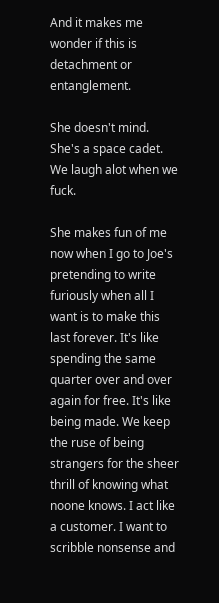And it makes me wonder if this is detachment or entanglement.

She doesn't mind. She's a space cadet. We laugh alot when we fuck.

She makes fun of me now when I go to Joe's pretending to write furiously when all I want is to make this last forever. It's like spending the same quarter over and over again for free. It's like being made. We keep the ruse of being strangers for the sheer thrill of knowing what noone knows. I act like a customer. I want to scribble nonsense and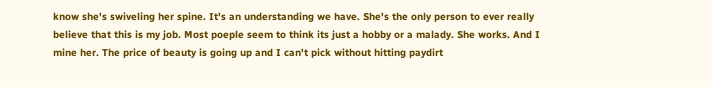know she's swiveling her spine. It's an understanding we have. She's the only person to ever really believe that this is my job. Most poeple seem to think its just a hobby or a malady. She works. And I mine her. The price of beauty is going up and I can't pick without hitting paydirt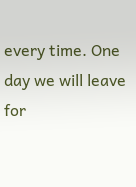every time. One day we will leave for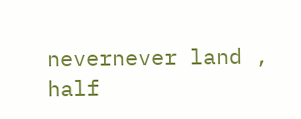nevernever land , half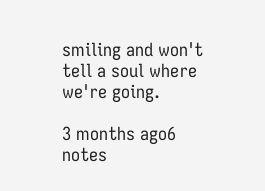smiling and won't tell a soul where we're going.

3 months ago6 notes